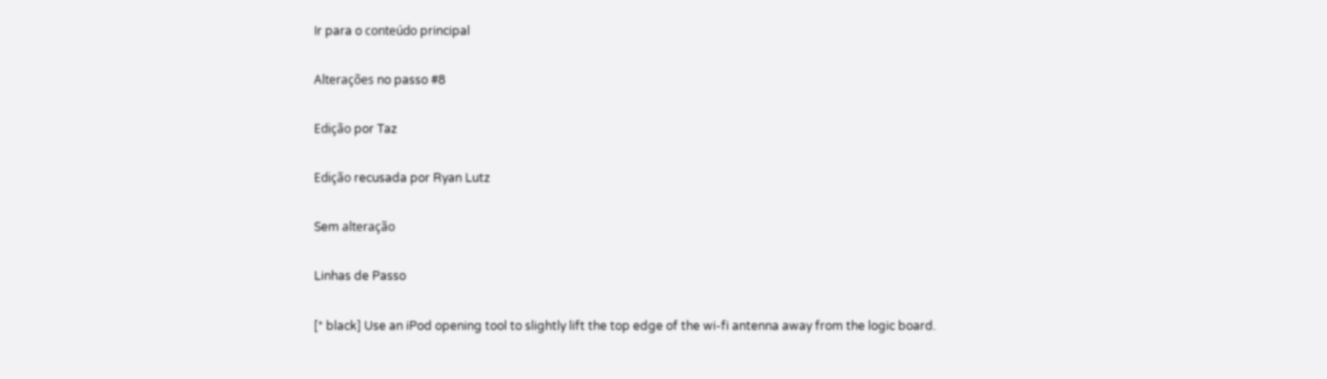Ir para o conteúdo principal

Alterações no passo #8

Edição por Taz

Edição recusada por Ryan Lutz

Sem alteração

Linhas de Passo

[* black] Use an iPod opening tool to slightly lift the top edge of the wi-fi antenna away from the logic board.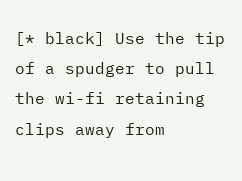[* black] Use the tip of a spudger to pull the wi-fi retaining clips away from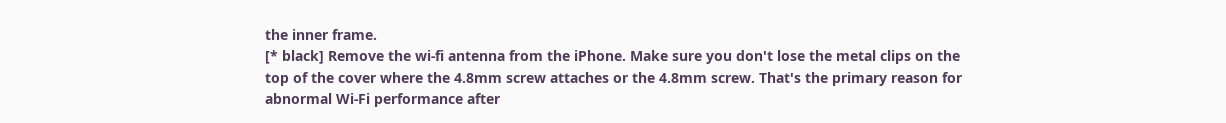the inner frame.
[* black] Remove the wi-fi antenna from the iPhone. Make sure you don't lose the metal clips on the top of the cover where the 4.8mm screw attaches or the 4.8mm screw. That's the primary reason for abnormal Wi-Fi performance after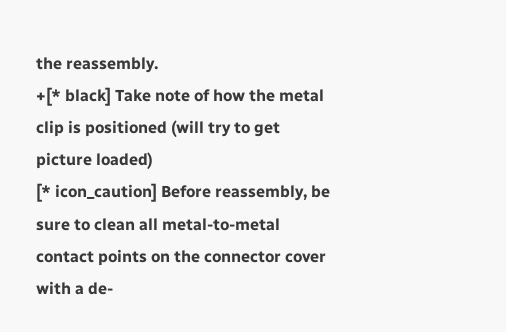the reassembly.
+[* black] Take note of how the metal clip is positioned (will try to get picture loaded)
[* icon_caution] Before reassembly, be sure to clean all metal-to-metal contact points on the connector cover with a de-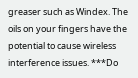greaser such as Windex. The oils on your fingers have the potential to cause wireless interference issues. ***Do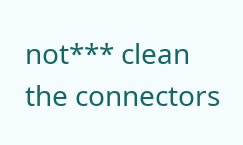not*** clean the connectors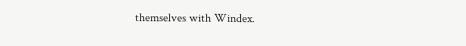themselves with Windex.